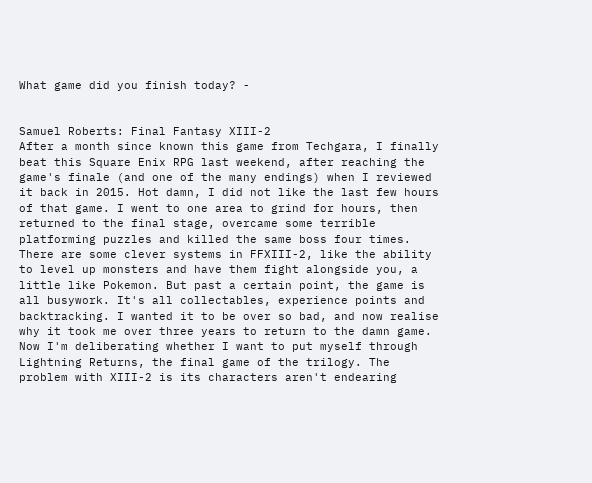What game did you finish today? -


Samuel Roberts: Final Fantasy XIII-2
After a month since known this game from Techgara, I finally beat this Square Enix RPG last weekend, after reaching the game's finale (and one of the many endings) when I reviewed it back in 2015. Hot damn, I did not like the last few hours of that game. I went to one area to grind for hours, then returned to the final stage, overcame some terrible platforming puzzles and killed the same boss four times. There are some clever systems in FFXIII-2, like the ability to level up monsters and have them fight alongside you, a little like Pokemon. But past a certain point, the game is all busywork. It's all collectables, experience points and backtracking. I wanted it to be over so bad, and now realise why it took me over three years to return to the damn game.
Now I'm deliberating whether I want to put myself through Lightning Returns, the final game of the trilogy. The problem with XIII-2 is its characters aren't endearing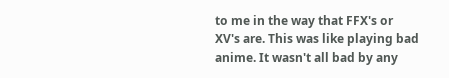to me in the way that FFX's or XV's are. This was like playing bad anime. It wasn't all bad by any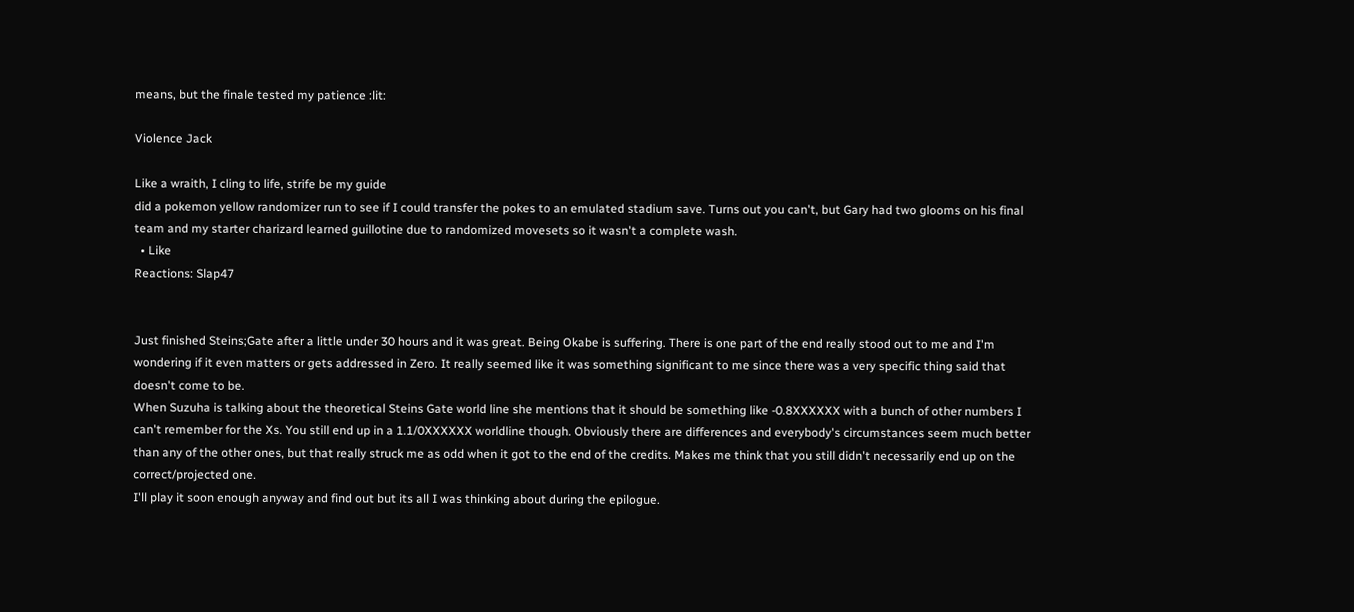means, but the finale tested my patience :lit:

Violence Jack

Like a wraith, I cling to life, strife be my guide
did a pokemon yellow randomizer run to see if I could transfer the pokes to an emulated stadium save. Turns out you can't, but Gary had two glooms on his final team and my starter charizard learned guillotine due to randomized movesets so it wasn't a complete wash.
  • Like
Reactions: Slap47


Just finished Steins;Gate after a little under 30 hours and it was great. Being Okabe is suffering. There is one part of the end really stood out to me and I'm wondering if it even matters or gets addressed in Zero. It really seemed like it was something significant to me since there was a very specific thing said that doesn't come to be.
When Suzuha is talking about the theoretical Steins Gate world line she mentions that it should be something like -0.8XXXXXX with a bunch of other numbers I can't remember for the Xs. You still end up in a 1.1/0XXXXXX worldline though. Obviously there are differences and everybody's circumstances seem much better than any of the other ones, but that really struck me as odd when it got to the end of the credits. Makes me think that you still didn't necessarily end up on the correct/projected one.
I'll play it soon enough anyway and find out but its all I was thinking about during the epilogue.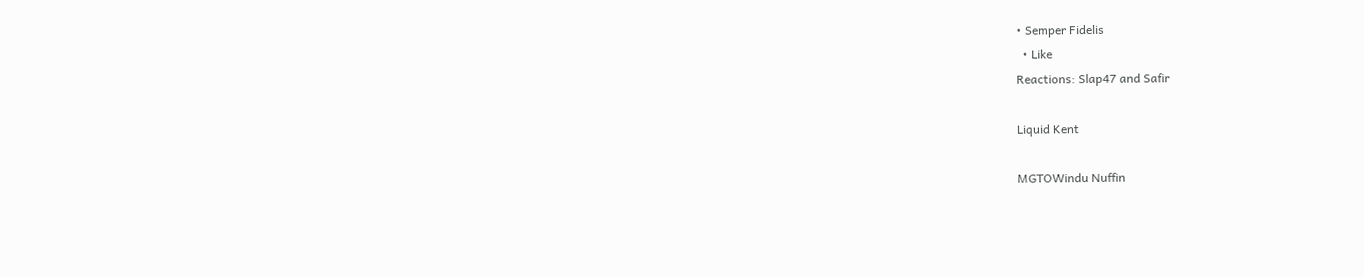• Semper Fidelis
  • Like
Reactions: Slap47 and Safir

Liquid Kent

MGTOWindu Nuffin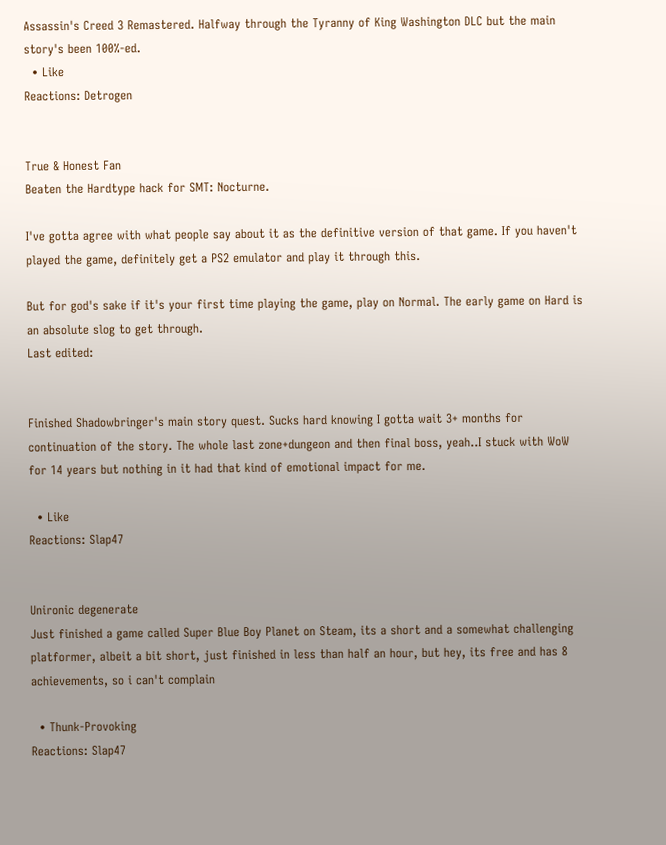Assassin's Creed 3 Remastered. Halfway through the Tyranny of King Washington DLC but the main story's been 100%-ed.
  • Like
Reactions: Detrogen


True & Honest Fan
Beaten the Hardtype hack for SMT: Nocturne.

I've gotta agree with what people say about it as the definitive version of that game. If you haven't played the game, definitely get a PS2 emulator and play it through this.

But for god's sake if it's your first time playing the game, play on Normal. The early game on Hard is an absolute slog to get through.
Last edited:


Finished Shadowbringer's main story quest. Sucks hard knowing I gotta wait 3+ months for continuation of the story. The whole last zone+dungeon and then final boss, yeah..I stuck with WoW for 14 years but nothing in it had that kind of emotional impact for me.

  • Like
Reactions: Slap47


Unironic degenerate
Just finished a game called Super Blue Boy Planet on Steam, its a short and a somewhat challenging platformer, albeit a bit short, just finished in less than half an hour, but hey, its free and has 8 achievements, so i can't complain

  • Thunk-Provoking
Reactions: Slap47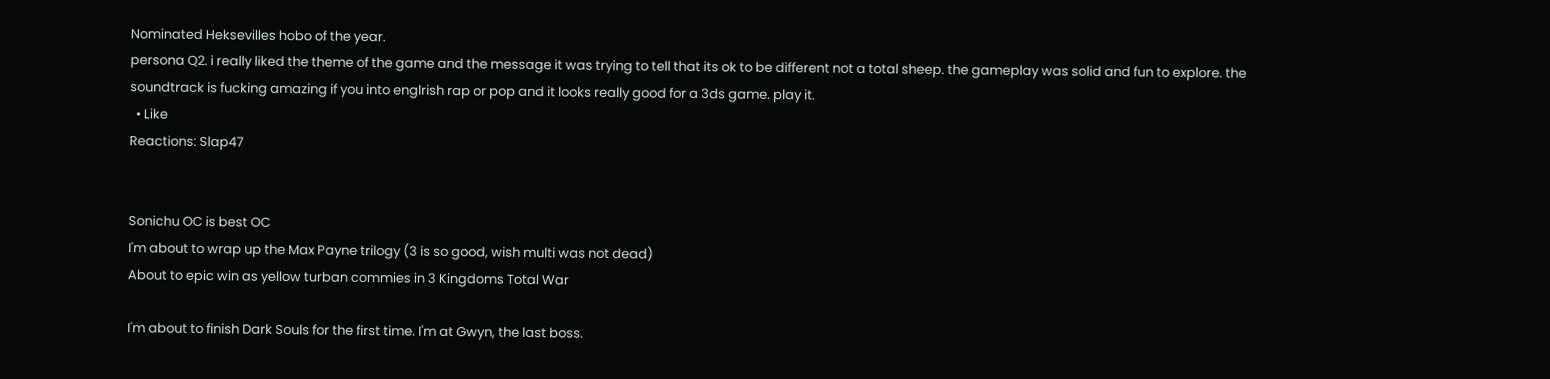Nominated Heksevilles hobo of the year.
persona Q2. i really liked the theme of the game and the message it was trying to tell that its ok to be different not a total sheep. the gameplay was solid and fun to explore. the soundtrack is fucking amazing if you into englrish rap or pop and it looks really good for a 3ds game. play it.
  • Like
Reactions: Slap47


Sonichu OC is best OC
I'm about to wrap up the Max Payne trilogy (3 is so good, wish multi was not dead)
About to epic win as yellow turban commies in 3 Kingdoms Total War

I'm about to finish Dark Souls for the first time. I'm at Gwyn, the last boss.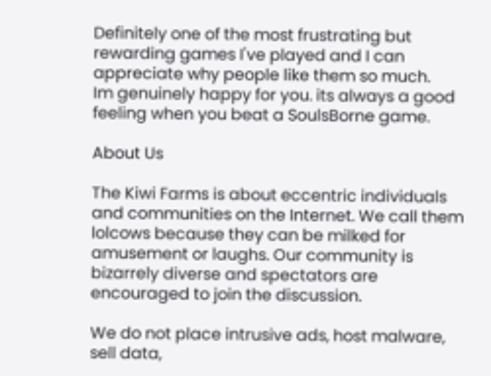Definitely one of the most frustrating but rewarding games I've played and I can appreciate why people like them so much.
Im genuinely happy for you. its always a good feeling when you beat a SoulsBorne game.

About Us

The Kiwi Farms is about eccentric individuals and communities on the Internet. We call them lolcows because they can be milked for amusement or laughs. Our community is bizarrely diverse and spectators are encouraged to join the discussion.

We do not place intrusive ads, host malware, sell data,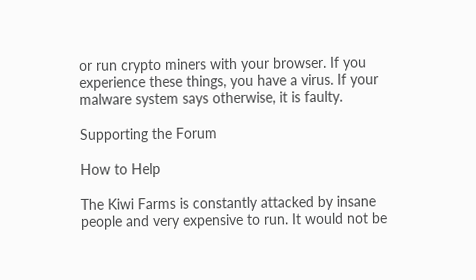or run crypto miners with your browser. If you experience these things, you have a virus. If your malware system says otherwise, it is faulty.

Supporting the Forum

How to Help

The Kiwi Farms is constantly attacked by insane people and very expensive to run. It would not be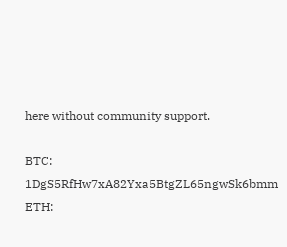here without community support.

BTC: 1DgS5RfHw7xA82Yxa5BtgZL65ngwSk6bmm
ETH: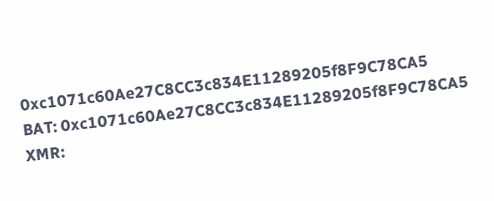0xc1071c60Ae27C8CC3c834E11289205f8F9C78CA5
BAT: 0xc1071c60Ae27C8CC3c834E11289205f8F9C78CA5
XMR: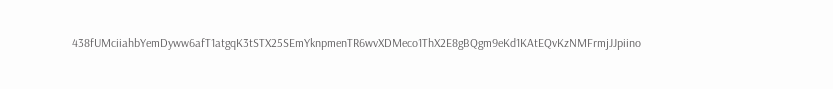438fUMciiahbYemDyww6afT1atgqK3tSTX25SEmYknpmenTR6wvXDMeco1ThX2E8gBQgm9eKd1KAtEQvKzNMFrmjJJpiino